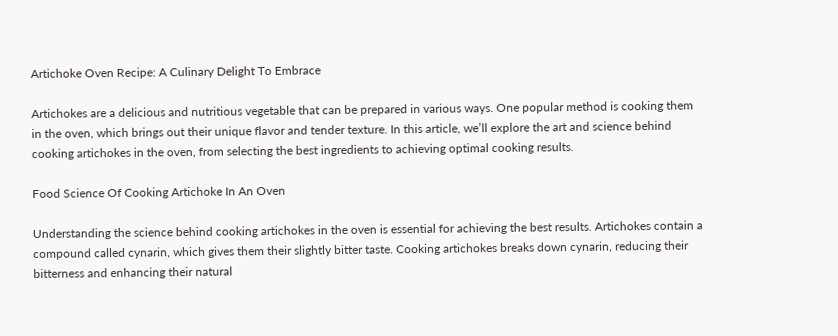Artichoke Oven Recipe: A Culinary Delight To Embrace

Artichokes are a delicious and nutritious vegetable that can be prepared in various ways. One popular method is cooking them in the oven, which brings out their unique flavor and tender texture. In this article, we’ll explore the art and science behind cooking artichokes in the oven, from selecting the best ingredients to achieving optimal cooking results.

Food Science Of Cooking Artichoke In An Oven

Understanding the science behind cooking artichokes in the oven is essential for achieving the best results. Artichokes contain a compound called cynarin, which gives them their slightly bitter taste. Cooking artichokes breaks down cynarin, reducing their bitterness and enhancing their natural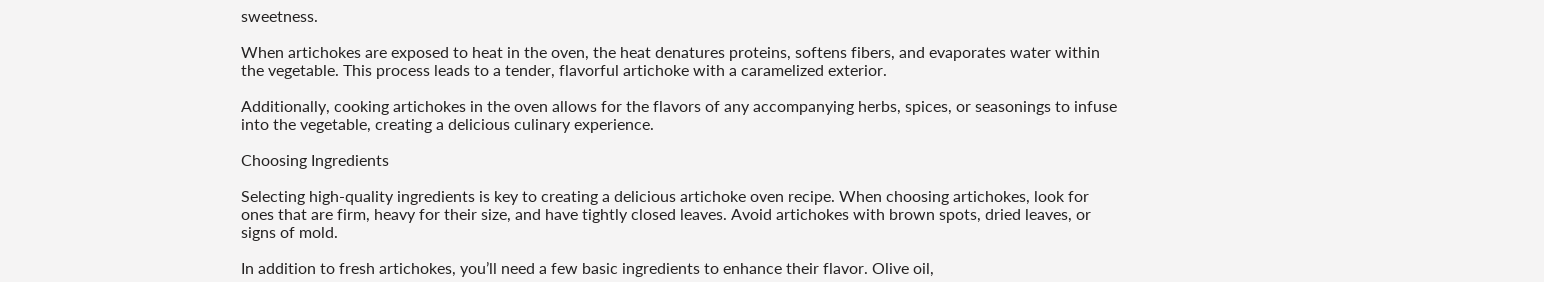sweetness.

When artichokes are exposed to heat in the oven, the heat denatures proteins, softens fibers, and evaporates water within the vegetable. This process leads to a tender, flavorful artichoke with a caramelized exterior.

Additionally, cooking artichokes in the oven allows for the flavors of any accompanying herbs, spices, or seasonings to infuse into the vegetable, creating a delicious culinary experience.

Choosing Ingredients

Selecting high-quality ingredients is key to creating a delicious artichoke oven recipe. When choosing artichokes, look for ones that are firm, heavy for their size, and have tightly closed leaves. Avoid artichokes with brown spots, dried leaves, or signs of mold.

In addition to fresh artichokes, you’ll need a few basic ingredients to enhance their flavor. Olive oil,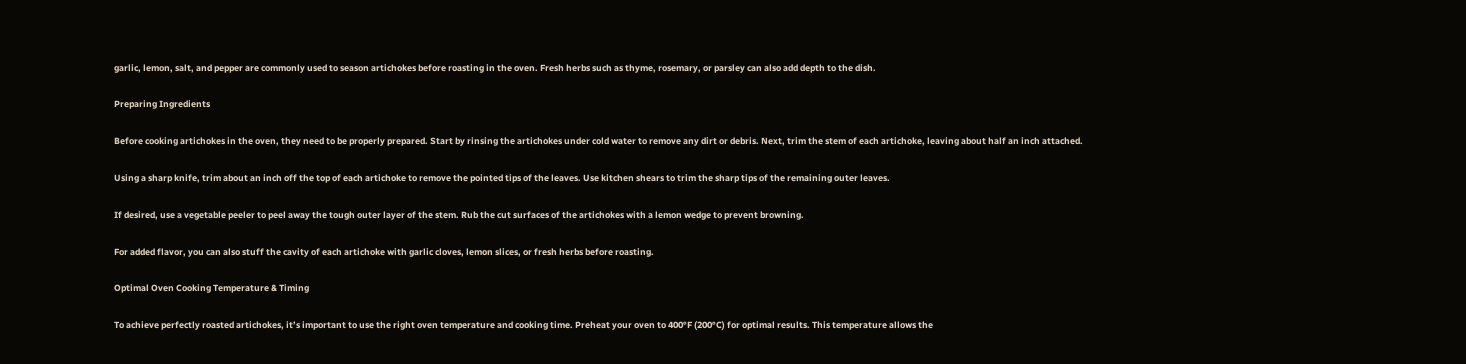garlic, lemon, salt, and pepper are commonly used to season artichokes before roasting in the oven. Fresh herbs such as thyme, rosemary, or parsley can also add depth to the dish.

Preparing Ingredients

Before cooking artichokes in the oven, they need to be properly prepared. Start by rinsing the artichokes under cold water to remove any dirt or debris. Next, trim the stem of each artichoke, leaving about half an inch attached.

Using a sharp knife, trim about an inch off the top of each artichoke to remove the pointed tips of the leaves. Use kitchen shears to trim the sharp tips of the remaining outer leaves.

If desired, use a vegetable peeler to peel away the tough outer layer of the stem. Rub the cut surfaces of the artichokes with a lemon wedge to prevent browning.

For added flavor, you can also stuff the cavity of each artichoke with garlic cloves, lemon slices, or fresh herbs before roasting.

Optimal Oven Cooking Temperature & Timing

To achieve perfectly roasted artichokes, it’s important to use the right oven temperature and cooking time. Preheat your oven to 400°F (200°C) for optimal results. This temperature allows the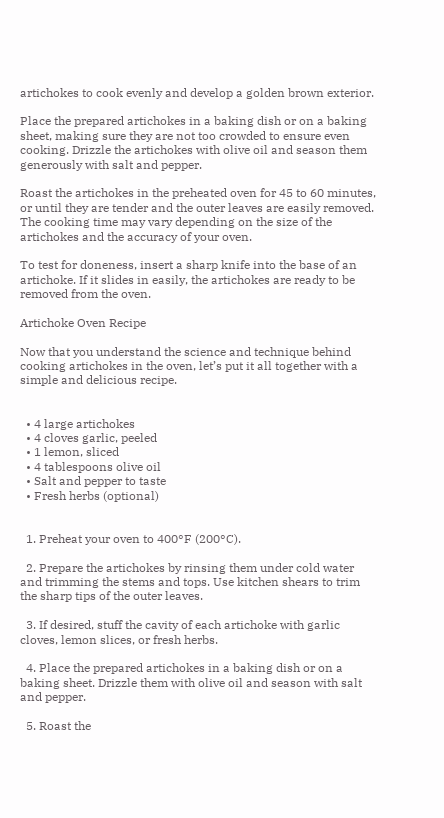artichokes to cook evenly and develop a golden brown exterior.

Place the prepared artichokes in a baking dish or on a baking sheet, making sure they are not too crowded to ensure even cooking. Drizzle the artichokes with olive oil and season them generously with salt and pepper.

Roast the artichokes in the preheated oven for 45 to 60 minutes, or until they are tender and the outer leaves are easily removed. The cooking time may vary depending on the size of the artichokes and the accuracy of your oven.

To test for doneness, insert a sharp knife into the base of an artichoke. If it slides in easily, the artichokes are ready to be removed from the oven.

Artichoke Oven Recipe

Now that you understand the science and technique behind cooking artichokes in the oven, let’s put it all together with a simple and delicious recipe.


  • 4 large artichokes
  • 4 cloves garlic, peeled
  • 1 lemon, sliced
  • 4 tablespoons olive oil
  • Salt and pepper to taste
  • Fresh herbs (optional)


  1. Preheat your oven to 400°F (200°C).

  2. Prepare the artichokes by rinsing them under cold water and trimming the stems and tops. Use kitchen shears to trim the sharp tips of the outer leaves.

  3. If desired, stuff the cavity of each artichoke with garlic cloves, lemon slices, or fresh herbs.

  4. Place the prepared artichokes in a baking dish or on a baking sheet. Drizzle them with olive oil and season with salt and pepper.

  5. Roast the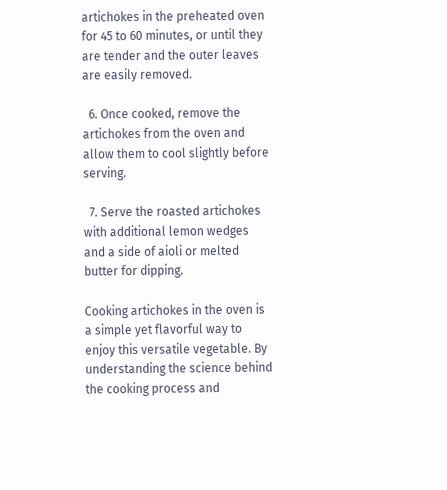artichokes in the preheated oven for 45 to 60 minutes, or until they are tender and the outer leaves are easily removed.

  6. Once cooked, remove the artichokes from the oven and allow them to cool slightly before serving.

  7. Serve the roasted artichokes with additional lemon wedges and a side of aioli or melted butter for dipping.

Cooking artichokes in the oven is a simple yet flavorful way to enjoy this versatile vegetable. By understanding the science behind the cooking process and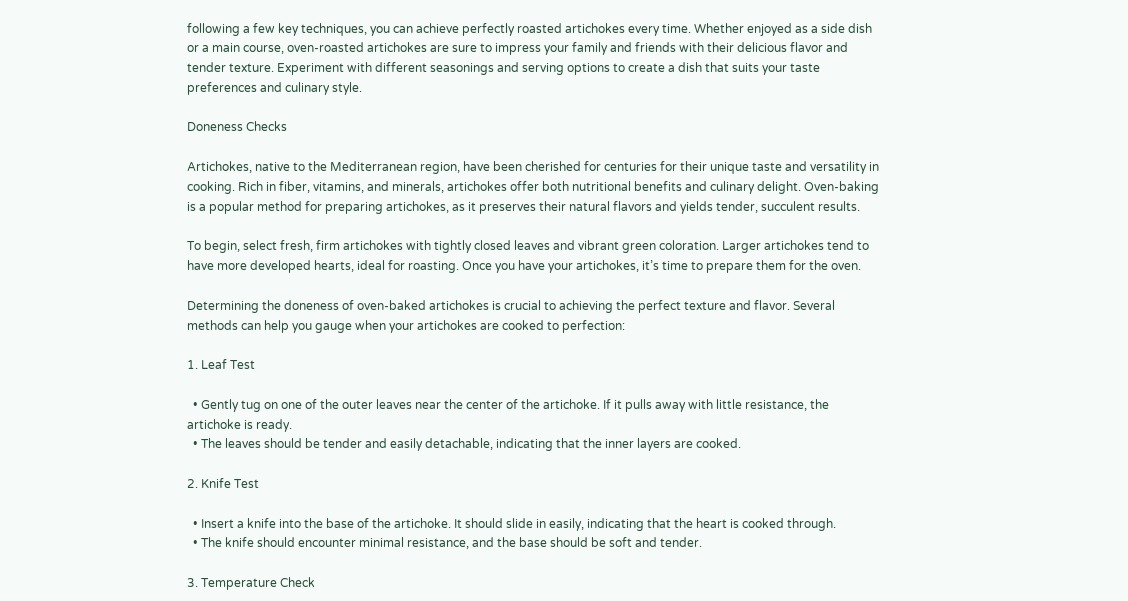following a few key techniques, you can achieve perfectly roasted artichokes every time. Whether enjoyed as a side dish or a main course, oven-roasted artichokes are sure to impress your family and friends with their delicious flavor and tender texture. Experiment with different seasonings and serving options to create a dish that suits your taste preferences and culinary style.

Doneness Checks

Artichokes, native to the Mediterranean region, have been cherished for centuries for their unique taste and versatility in cooking. Rich in fiber, vitamins, and minerals, artichokes offer both nutritional benefits and culinary delight. Oven-baking is a popular method for preparing artichokes, as it preserves their natural flavors and yields tender, succulent results.

To begin, select fresh, firm artichokes with tightly closed leaves and vibrant green coloration. Larger artichokes tend to have more developed hearts, ideal for roasting. Once you have your artichokes, it’s time to prepare them for the oven.

Determining the doneness of oven-baked artichokes is crucial to achieving the perfect texture and flavor. Several methods can help you gauge when your artichokes are cooked to perfection:

1. Leaf Test

  • Gently tug on one of the outer leaves near the center of the artichoke. If it pulls away with little resistance, the artichoke is ready.
  • The leaves should be tender and easily detachable, indicating that the inner layers are cooked.

2. Knife Test

  • Insert a knife into the base of the artichoke. It should slide in easily, indicating that the heart is cooked through.
  • The knife should encounter minimal resistance, and the base should be soft and tender.

3. Temperature Check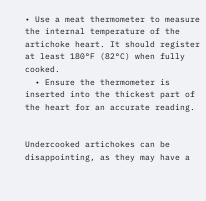• Use a meat thermometer to measure the internal temperature of the artichoke heart. It should register at least 180°F (82°C) when fully cooked.
  • Ensure the thermometer is inserted into the thickest part of the heart for an accurate reading.


Undercooked artichokes can be disappointing, as they may have a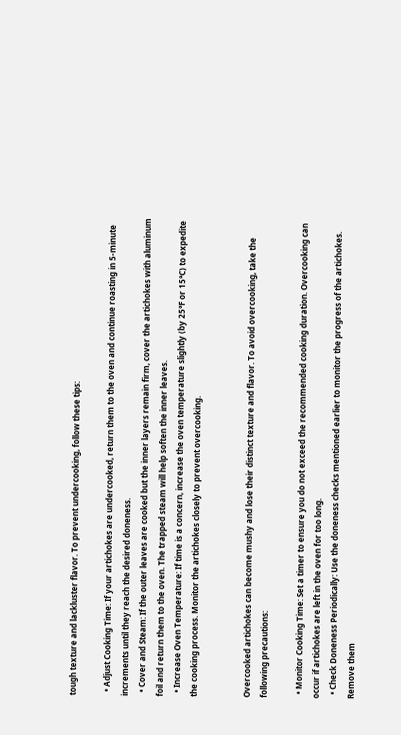tough texture and lackluster flavor. To prevent undercooking, follow these tips:

  • Adjust Cooking Time: If your artichokes are undercooked, return them to the oven and continue roasting in 5-minute increments until they reach the desired doneness.
  • Cover and Steam: If the outer leaves are cooked but the inner layers remain firm, cover the artichokes with aluminum foil and return them to the oven. The trapped steam will help soften the inner leaves.
  • Increase Oven Temperature: If time is a concern, increase the oven temperature slightly (by 25°F or 15°C) to expedite the cooking process. Monitor the artichokes closely to prevent overcooking.


Overcooked artichokes can become mushy and lose their distinct texture and flavor. To avoid overcooking, take the following precautions:

  • Monitor Cooking Time: Set a timer to ensure you do not exceed the recommended cooking duration. Overcooking can occur if artichokes are left in the oven for too long.
  • Check Doneness Periodically: Use the doneness checks mentioned earlier to monitor the progress of the artichokes. Remove them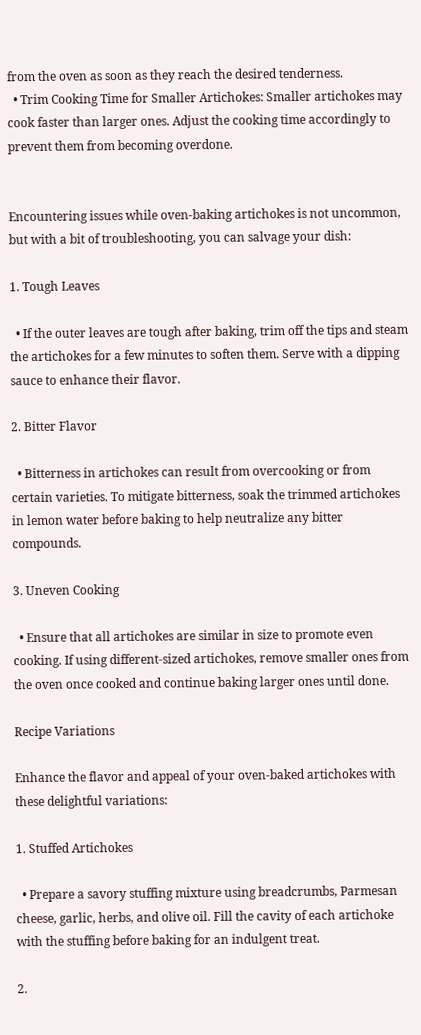from the oven as soon as they reach the desired tenderness.
  • Trim Cooking Time for Smaller Artichokes: Smaller artichokes may cook faster than larger ones. Adjust the cooking time accordingly to prevent them from becoming overdone.


Encountering issues while oven-baking artichokes is not uncommon, but with a bit of troubleshooting, you can salvage your dish:

1. Tough Leaves

  • If the outer leaves are tough after baking, trim off the tips and steam the artichokes for a few minutes to soften them. Serve with a dipping sauce to enhance their flavor.

2. Bitter Flavor

  • Bitterness in artichokes can result from overcooking or from certain varieties. To mitigate bitterness, soak the trimmed artichokes in lemon water before baking to help neutralize any bitter compounds.

3. Uneven Cooking

  • Ensure that all artichokes are similar in size to promote even cooking. If using different-sized artichokes, remove smaller ones from the oven once cooked and continue baking larger ones until done.

Recipe Variations

Enhance the flavor and appeal of your oven-baked artichokes with these delightful variations:

1. Stuffed Artichokes

  • Prepare a savory stuffing mixture using breadcrumbs, Parmesan cheese, garlic, herbs, and olive oil. Fill the cavity of each artichoke with the stuffing before baking for an indulgent treat.

2.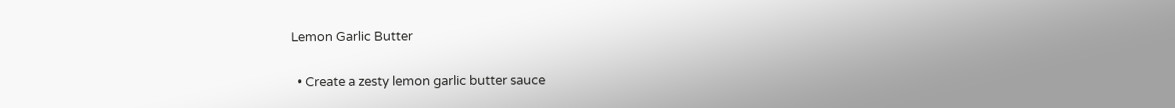Lemon Garlic Butter

  • Create a zesty lemon garlic butter sauce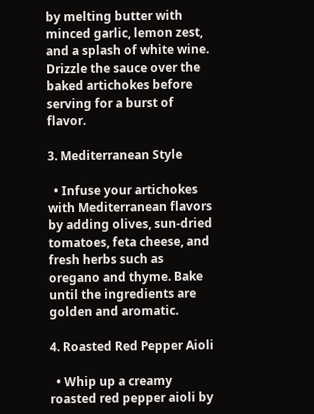by melting butter with minced garlic, lemon zest, and a splash of white wine. Drizzle the sauce over the baked artichokes before serving for a burst of flavor.

3. Mediterranean Style

  • Infuse your artichokes with Mediterranean flavors by adding olives, sun-dried tomatoes, feta cheese, and fresh herbs such as oregano and thyme. Bake until the ingredients are golden and aromatic.

4. Roasted Red Pepper Aioli

  • Whip up a creamy roasted red pepper aioli by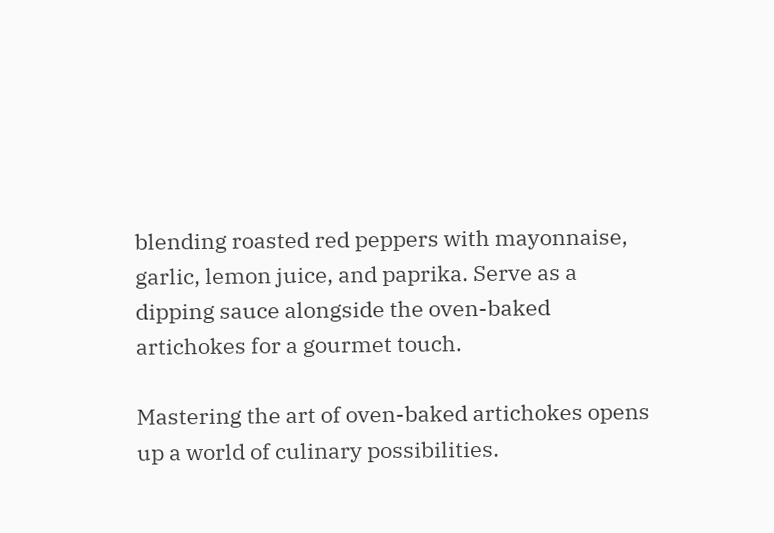blending roasted red peppers with mayonnaise, garlic, lemon juice, and paprika. Serve as a dipping sauce alongside the oven-baked artichokes for a gourmet touch.

Mastering the art of oven-baked artichokes opens up a world of culinary possibilities.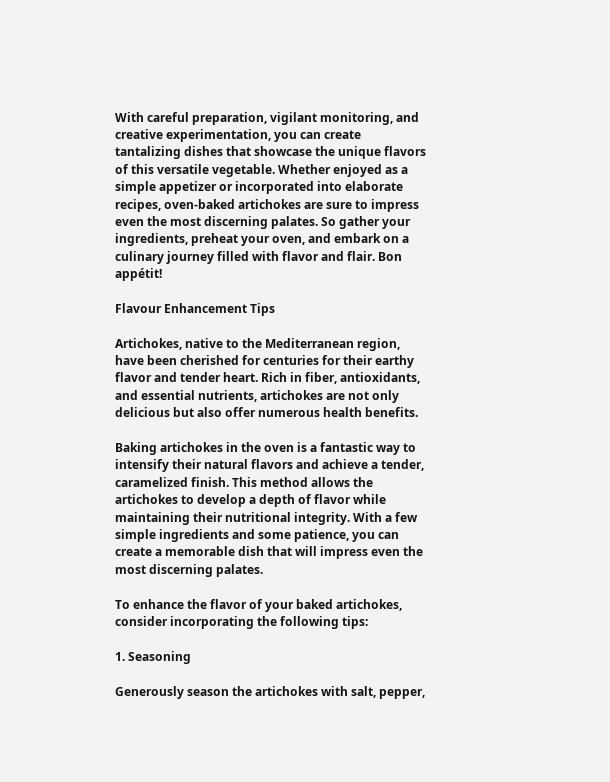With careful preparation, vigilant monitoring, and creative experimentation, you can create tantalizing dishes that showcase the unique flavors of this versatile vegetable. Whether enjoyed as a simple appetizer or incorporated into elaborate recipes, oven-baked artichokes are sure to impress even the most discerning palates. So gather your ingredients, preheat your oven, and embark on a culinary journey filled with flavor and flair. Bon appétit!

Flavour Enhancement Tips

Artichokes, native to the Mediterranean region, have been cherished for centuries for their earthy flavor and tender heart. Rich in fiber, antioxidants, and essential nutrients, artichokes are not only delicious but also offer numerous health benefits.

Baking artichokes in the oven is a fantastic way to intensify their natural flavors and achieve a tender, caramelized finish. This method allows the artichokes to develop a depth of flavor while maintaining their nutritional integrity. With a few simple ingredients and some patience, you can create a memorable dish that will impress even the most discerning palates.

To enhance the flavor of your baked artichokes, consider incorporating the following tips:

1. Seasoning

Generously season the artichokes with salt, pepper,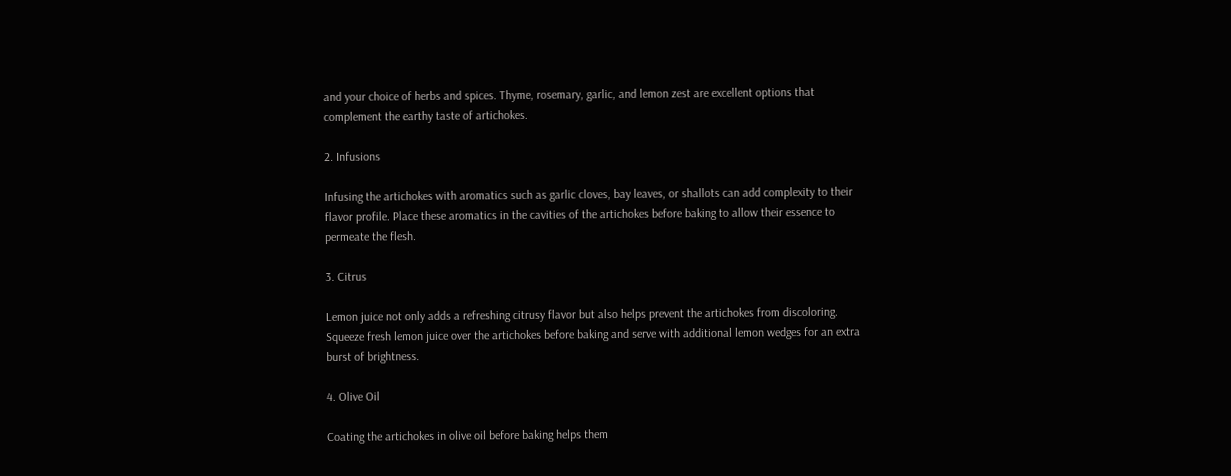and your choice of herbs and spices. Thyme, rosemary, garlic, and lemon zest are excellent options that complement the earthy taste of artichokes.

2. Infusions

Infusing the artichokes with aromatics such as garlic cloves, bay leaves, or shallots can add complexity to their flavor profile. Place these aromatics in the cavities of the artichokes before baking to allow their essence to permeate the flesh.

3. Citrus

Lemon juice not only adds a refreshing citrusy flavor but also helps prevent the artichokes from discoloring. Squeeze fresh lemon juice over the artichokes before baking and serve with additional lemon wedges for an extra burst of brightness.

4. Olive Oil

Coating the artichokes in olive oil before baking helps them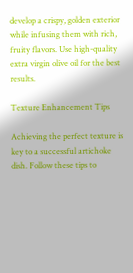develop a crispy, golden exterior while infusing them with rich, fruity flavors. Use high-quality extra virgin olive oil for the best results.

Texture Enhancement Tips

Achieving the perfect texture is key to a successful artichoke dish. Follow these tips to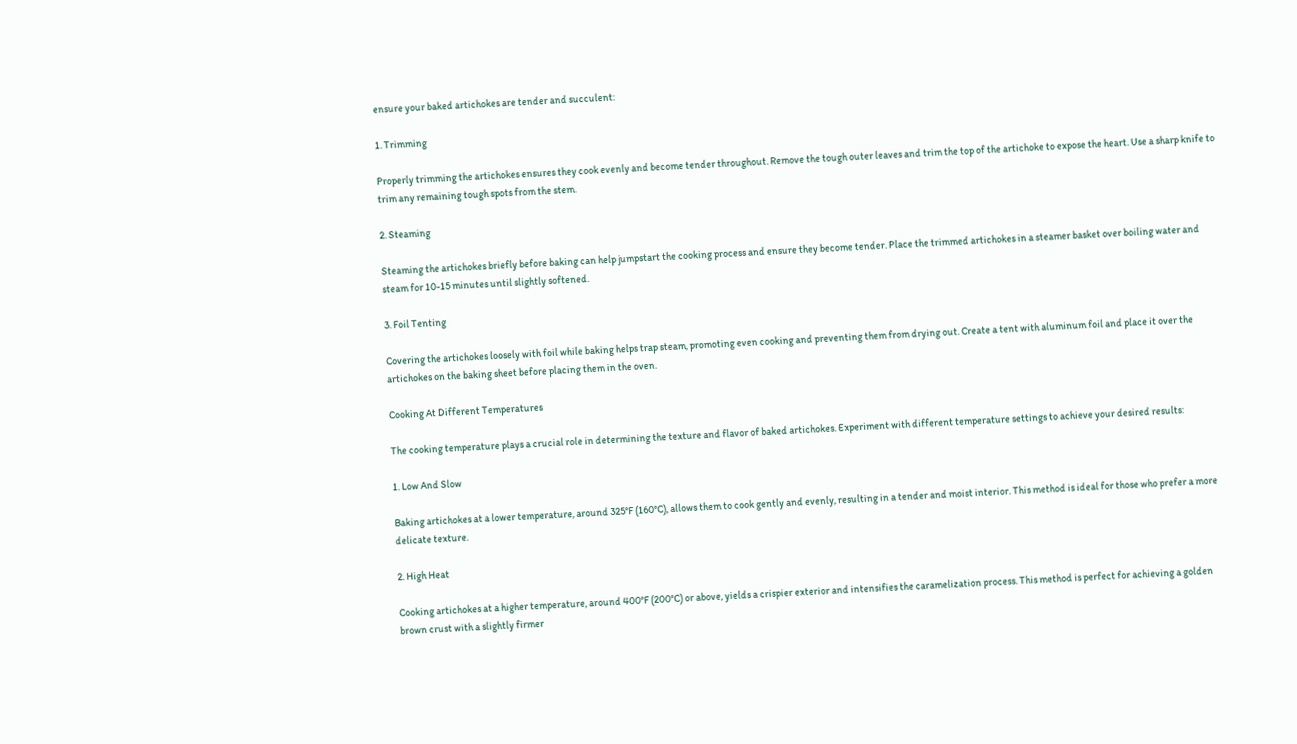ensure your baked artichokes are tender and succulent:

1. Trimming

Properly trimming the artichokes ensures they cook evenly and become tender throughout. Remove the tough outer leaves and trim the top of the artichoke to expose the heart. Use a sharp knife to trim any remaining tough spots from the stem.

2. Steaming

Steaming the artichokes briefly before baking can help jumpstart the cooking process and ensure they become tender. Place the trimmed artichokes in a steamer basket over boiling water and steam for 10-15 minutes until slightly softened.

3. Foil Tenting

Covering the artichokes loosely with foil while baking helps trap steam, promoting even cooking and preventing them from drying out. Create a tent with aluminum foil and place it over the artichokes on the baking sheet before placing them in the oven.

Cooking At Different Temperatures

The cooking temperature plays a crucial role in determining the texture and flavor of baked artichokes. Experiment with different temperature settings to achieve your desired results:

1. Low And Slow

Baking artichokes at a lower temperature, around 325°F (160°C), allows them to cook gently and evenly, resulting in a tender and moist interior. This method is ideal for those who prefer a more delicate texture.

2. High Heat

Cooking artichokes at a higher temperature, around 400°F (200°C) or above, yields a crispier exterior and intensifies the caramelization process. This method is perfect for achieving a golden brown crust with a slightly firmer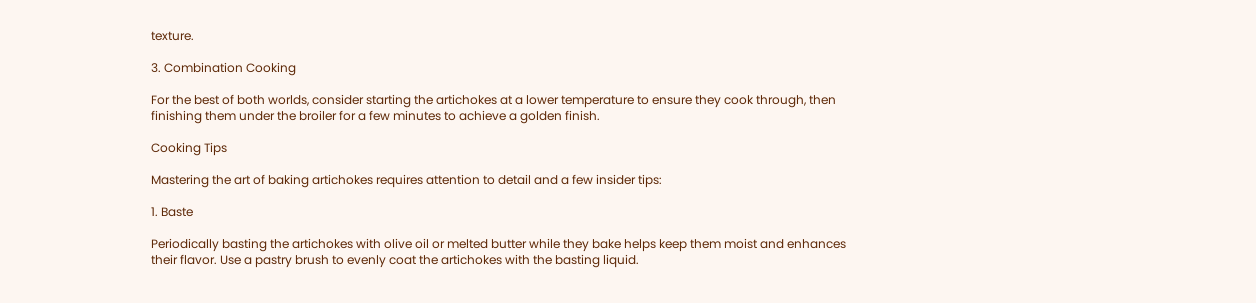texture.

3. Combination Cooking

For the best of both worlds, consider starting the artichokes at a lower temperature to ensure they cook through, then finishing them under the broiler for a few minutes to achieve a golden finish.

Cooking Tips

Mastering the art of baking artichokes requires attention to detail and a few insider tips:

1. Baste

Periodically basting the artichokes with olive oil or melted butter while they bake helps keep them moist and enhances their flavor. Use a pastry brush to evenly coat the artichokes with the basting liquid.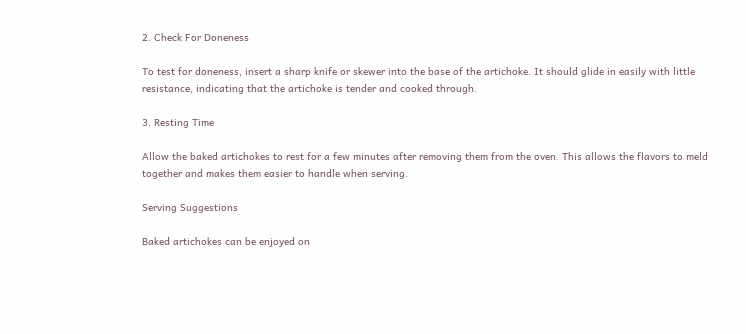2. Check For Doneness

To test for doneness, insert a sharp knife or skewer into the base of the artichoke. It should glide in easily with little resistance, indicating that the artichoke is tender and cooked through.

3. Resting Time

Allow the baked artichokes to rest for a few minutes after removing them from the oven. This allows the flavors to meld together and makes them easier to handle when serving.

Serving Suggestions

Baked artichokes can be enjoyed on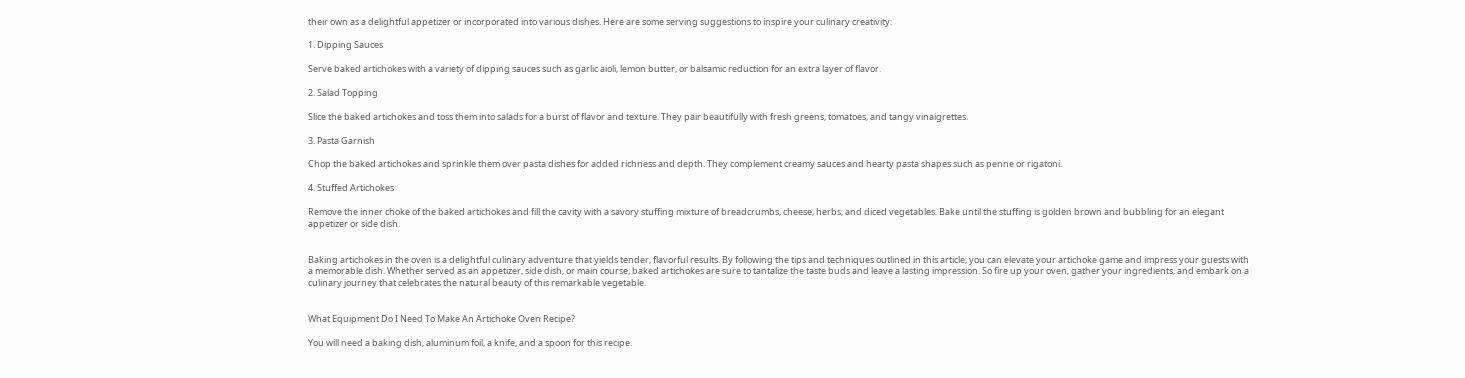their own as a delightful appetizer or incorporated into various dishes. Here are some serving suggestions to inspire your culinary creativity:

1. Dipping Sauces

Serve baked artichokes with a variety of dipping sauces such as garlic aioli, lemon butter, or balsamic reduction for an extra layer of flavor.

2. Salad Topping

Slice the baked artichokes and toss them into salads for a burst of flavor and texture. They pair beautifully with fresh greens, tomatoes, and tangy vinaigrettes.

3. Pasta Garnish

Chop the baked artichokes and sprinkle them over pasta dishes for added richness and depth. They complement creamy sauces and hearty pasta shapes such as penne or rigatoni.

4. Stuffed Artichokes

Remove the inner choke of the baked artichokes and fill the cavity with a savory stuffing mixture of breadcrumbs, cheese, herbs, and diced vegetables. Bake until the stuffing is golden brown and bubbling for an elegant appetizer or side dish.


Baking artichokes in the oven is a delightful culinary adventure that yields tender, flavorful results. By following the tips and techniques outlined in this article, you can elevate your artichoke game and impress your guests with a memorable dish. Whether served as an appetizer, side dish, or main course, baked artichokes are sure to tantalize the taste buds and leave a lasting impression. So fire up your oven, gather your ingredients, and embark on a culinary journey that celebrates the natural beauty of this remarkable vegetable.


What Equipment Do I Need To Make An Artichoke Oven Recipe?

You will need a baking dish, aluminum foil, a knife, and a spoon for this recipe.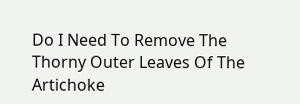Do I Need To Remove The Thorny Outer Leaves Of The Artichoke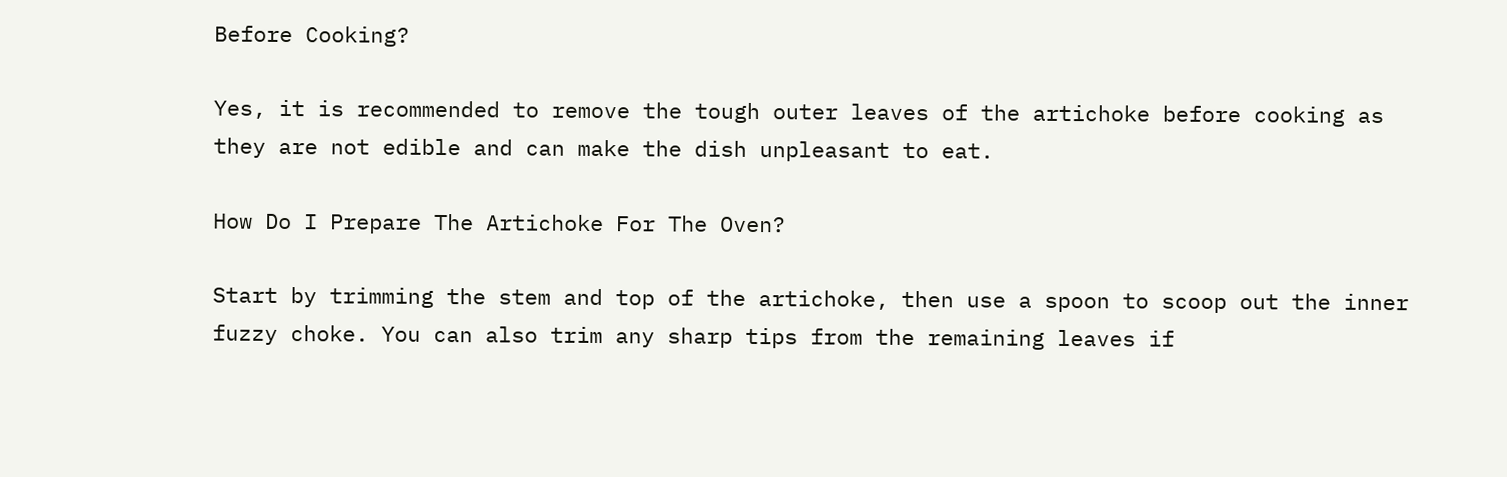Before Cooking?

Yes, it is recommended to remove the tough outer leaves of the artichoke before cooking as they are not edible and can make the dish unpleasant to eat.

How Do I Prepare The Artichoke For The Oven?

Start by trimming the stem and top of the artichoke, then use a spoon to scoop out the inner fuzzy choke. You can also trim any sharp tips from the remaining leaves if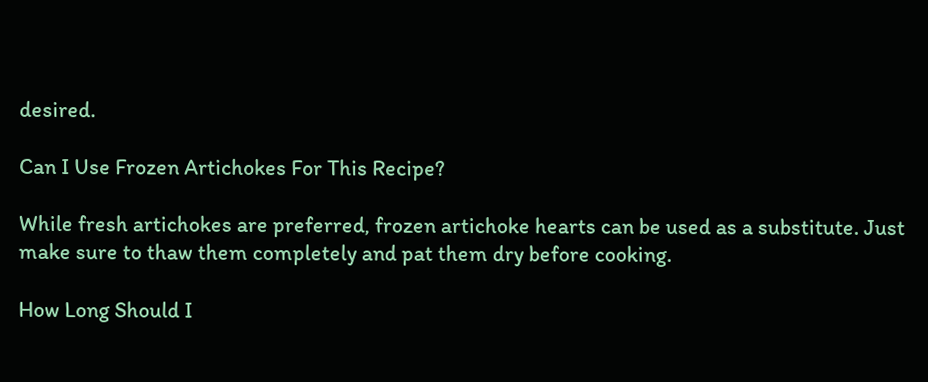desired.

Can I Use Frozen Artichokes For This Recipe?

While fresh artichokes are preferred, frozen artichoke hearts can be used as a substitute. Just make sure to thaw them completely and pat them dry before cooking.

How Long Should I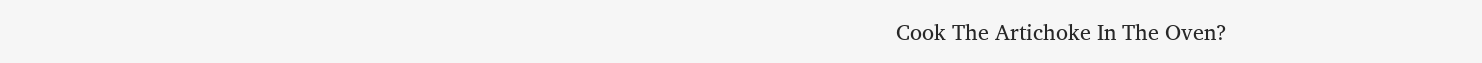Cook The Artichoke In The Oven?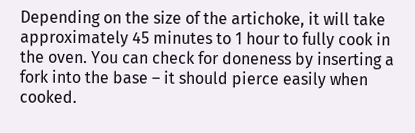Depending on the size of the artichoke, it will take approximately 45 minutes to 1 hour to fully cook in the oven. You can check for doneness by inserting a fork into the base – it should pierce easily when cooked.